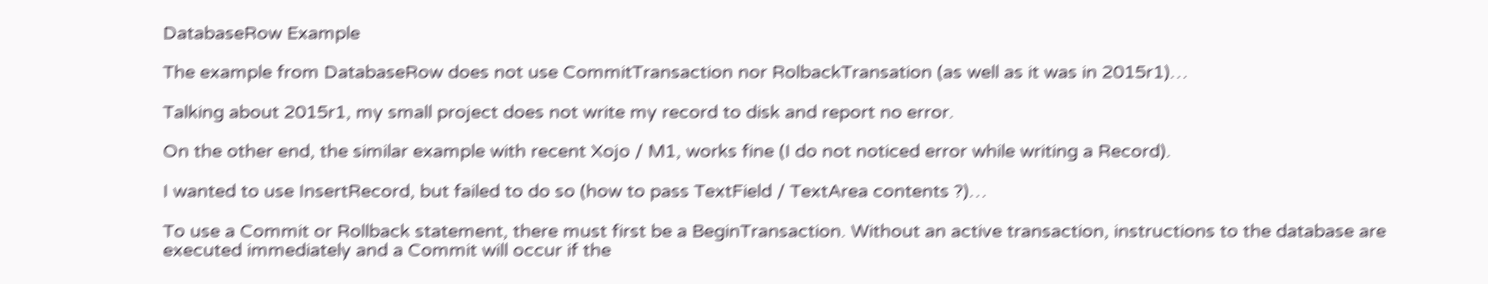DatabaseRow Example

The example from DatabaseRow does not use CommitTransaction nor RolbackTransation (as well as it was in 2015r1)…

Talking about 2015r1, my small project does not write my record to disk and report no error.

On the other end, the similar example with recent Xojo / M1, works fine (I do not noticed error while writing a Record).

I wanted to use InsertRecord, but failed to do so (how to pass TextField / TextArea contents ?)…

To use a Commit or Rollback statement, there must first be a BeginTransaction. Without an active transaction, instructions to the database are executed immediately and a Commit will occur if the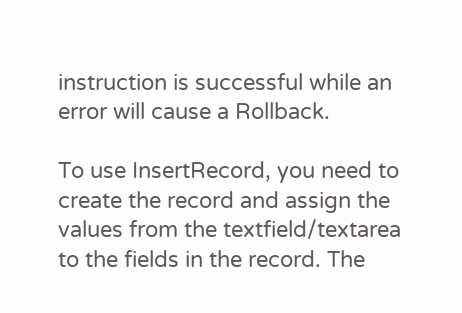instruction is successful while an error will cause a Rollback.

To use InsertRecord, you need to create the record and assign the values from the textfield/textarea to the fields in the record. The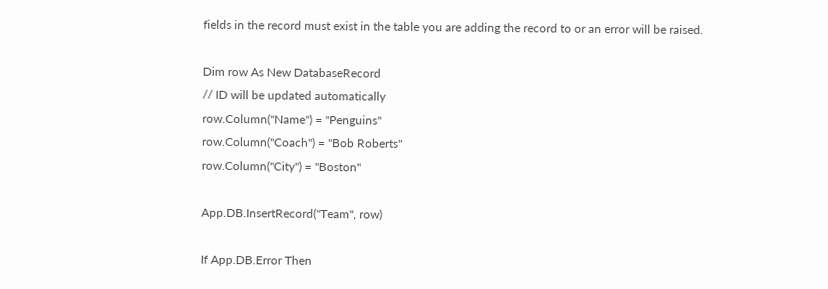fields in the record must exist in the table you are adding the record to or an error will be raised.

Dim row As New DatabaseRecord
// ID will be updated automatically
row.Column("Name") = "Penguins"
row.Column("Coach") = "Bob Roberts"
row.Column("City") = "Boston"

App.DB.InsertRecord("Team", row)

If App.DB.Error Then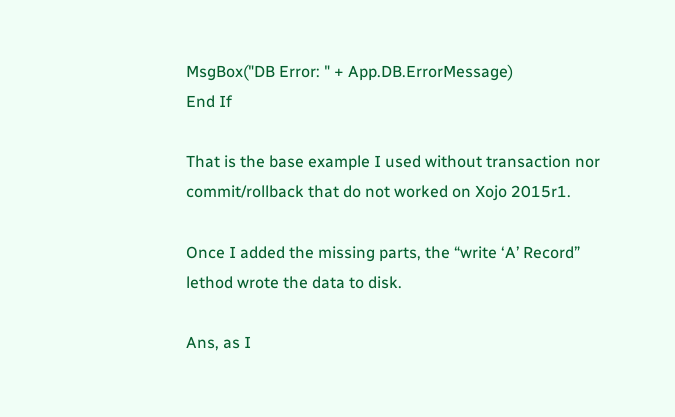MsgBox("DB Error: " + App.DB.ErrorMessage)
End If

That is the base example I used without transaction nor commit/rollback that do not worked on Xojo 2015r1.

Once I added the missing parts, the “write ‘A’ Record” lethod wrote the data to disk.

Ans, as I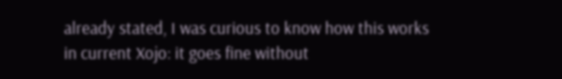already stated, I was curious to know how this works in current Xojo: it goes fine without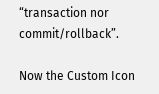“transaction nor commit/rollback”.

Now the Custom Icon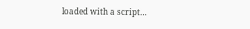loaded with a script…